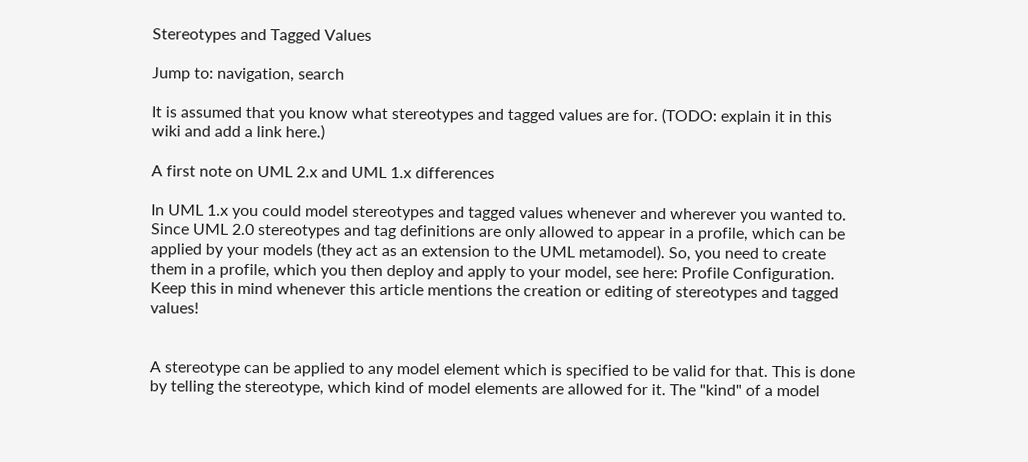Stereotypes and Tagged Values

Jump to: navigation, search

It is assumed that you know what stereotypes and tagged values are for. (TODO: explain it in this wiki and add a link here.)

A first note on UML 2.x and UML 1.x differences

In UML 1.x you could model stereotypes and tagged values whenever and wherever you wanted to. Since UML 2.0 stereotypes and tag definitions are only allowed to appear in a profile, which can be applied by your models (they act as an extension to the UML metamodel). So, you need to create them in a profile, which you then deploy and apply to your model, see here: Profile Configuration. Keep this in mind whenever this article mentions the creation or editing of stereotypes and tagged values!


A stereotype can be applied to any model element which is specified to be valid for that. This is done by telling the stereotype, which kind of model elements are allowed for it. The "kind" of a model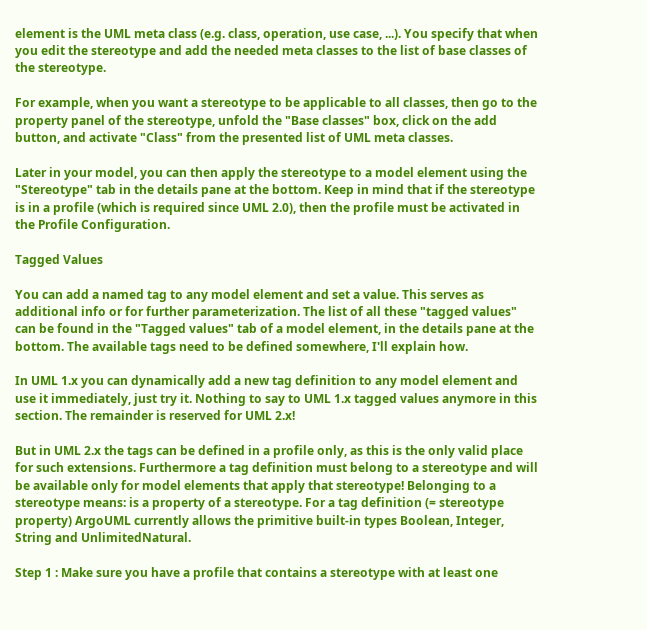element is the UML meta class (e.g. class, operation, use case, ...). You specify that when you edit the stereotype and add the needed meta classes to the list of base classes of the stereotype.

For example, when you want a stereotype to be applicable to all classes, then go to the property panel of the stereotype, unfold the "Base classes" box, click on the add button, and activate "Class" from the presented list of UML meta classes.

Later in your model, you can then apply the stereotype to a model element using the "Stereotype" tab in the details pane at the bottom. Keep in mind that if the stereotype is in a profile (which is required since UML 2.0), then the profile must be activated in the Profile Configuration.

Tagged Values

You can add a named tag to any model element and set a value. This serves as additional info or for further parameterization. The list of all these "tagged values" can be found in the "Tagged values" tab of a model element, in the details pane at the bottom. The available tags need to be defined somewhere, I'll explain how.

In UML 1.x you can dynamically add a new tag definition to any model element and use it immediately, just try it. Nothing to say to UML 1.x tagged values anymore in this section. The remainder is reserved for UML 2.x!

But in UML 2.x the tags can be defined in a profile only, as this is the only valid place for such extensions. Furthermore a tag definition must belong to a stereotype and will be available only for model elements that apply that stereotype! Belonging to a stereotype means: is a property of a stereotype. For a tag definition (= stereotype property) ArgoUML currently allows the primitive built-in types Boolean, Integer, String and UnlimitedNatural.

Step 1 : Make sure you have a profile that contains a stereotype with at least one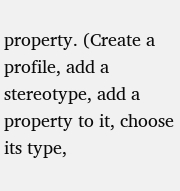property. (Create a profile, add a stereotype, add a property to it, choose its type,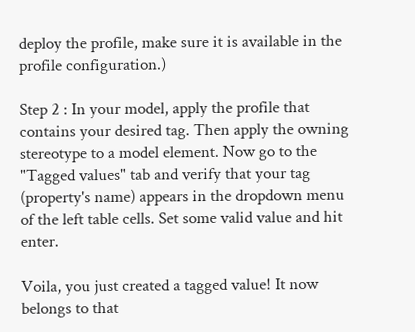deploy the profile, make sure it is available in the profile configuration.)

Step 2 : In your model, apply the profile that contains your desired tag. Then apply the owning stereotype to a model element. Now go to the "Tagged values" tab and verify that your tag (property's name) appears in the dropdown menu of the left table cells. Set some valid value and hit enter.

Voila, you just created a tagged value! It now belongs to that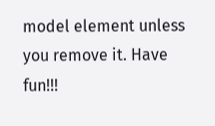model element unless you remove it. Have fun!!!